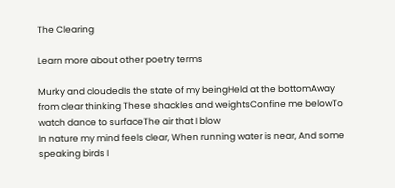The Clearing

Learn more about other poetry terms

Murky and cloudedIs the state of my beingHeld at the bottomAway from clear thinking These shackles and weightsConfine me belowTo watch dance to surfaceThe air that I blow
In nature my mind feels clear, When running water is near, And some speaking birds I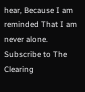hear, Because I am reminded That I am never alone.
Subscribe to The Clearing